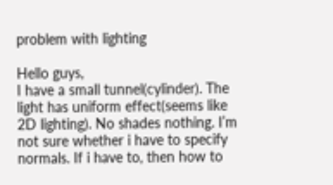problem with lighting

Hello guys,
I have a small tunnel(cylinder). The light has uniform effect(seems like 2D lighting). No shades nothing. I’m not sure whether i have to specify normals. If i have to, then how to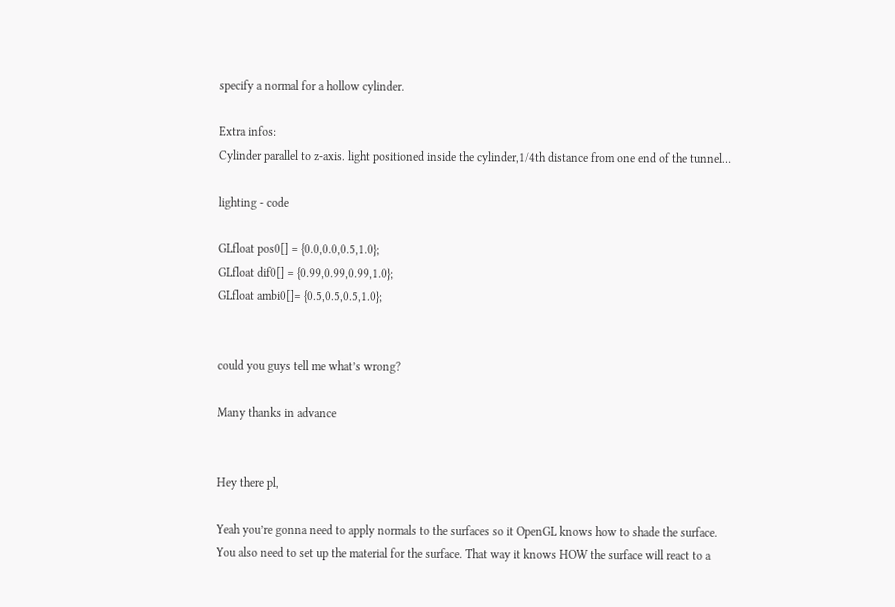specify a normal for a hollow cylinder.

Extra infos:
Cylinder parallel to z-axis. light positioned inside the cylinder,1/4th distance from one end of the tunnel…

lighting - code

GLfloat pos0[] = {0.0,0.0,0.5,1.0};
GLfloat dif0[] = {0.99,0.99,0.99,1.0};
GLfloat ambi0[]= {0.5,0.5,0.5,1.0};


could you guys tell me what’s wrong?

Many thanks in advance


Hey there pl,

Yeah you’re gonna need to apply normals to the surfaces so it OpenGL knows how to shade the surface. You also need to set up the material for the surface. That way it knows HOW the surface will react to a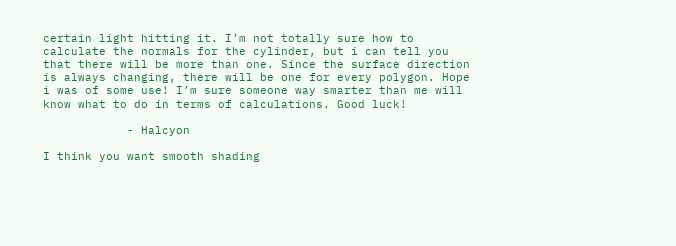certain light hitting it. I’m not totally sure how to calculate the normals for the cylinder, but i can tell you that there will be more than one. Since the surface direction is always changing, there will be one for every polygon. Hope i was of some use! I’m sure someone way smarter than me will know what to do in terms of calculations. Good luck!

            - Halcyon

I think you want smooth shading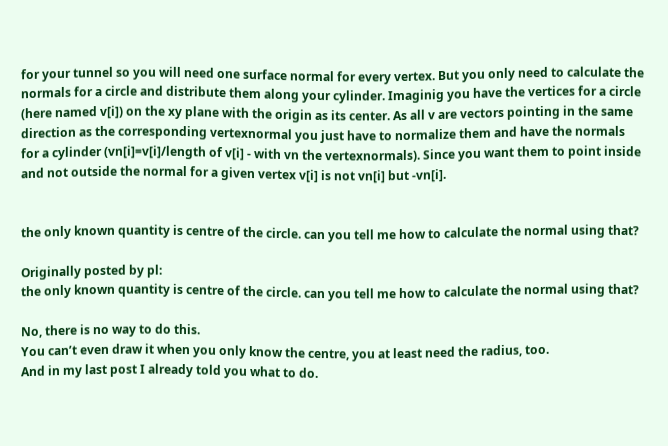for your tunnel so you will need one surface normal for every vertex. But you only need to calculate the normals for a circle and distribute them along your cylinder. Imaginig you have the vertices for a circle (here named v[i]) on the xy plane with the origin as its center. As all v are vectors pointing in the same direction as the corresponding vertexnormal you just have to normalize them and have the normals for a cylinder (vn[i]=v[i]/length of v[i] - with vn the vertexnormals). Since you want them to point inside and not outside the normal for a given vertex v[i] is not vn[i] but -vn[i].


the only known quantity is centre of the circle. can you tell me how to calculate the normal using that?

Originally posted by pl:
the only known quantity is centre of the circle. can you tell me how to calculate the normal using that?

No, there is no way to do this.
You can’t even draw it when you only know the centre, you at least need the radius, too.
And in my last post I already told you what to do.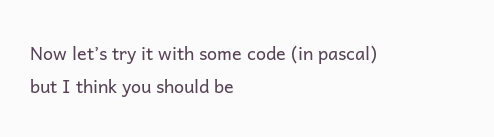Now let’s try it with some code (in pascal) but I think you should be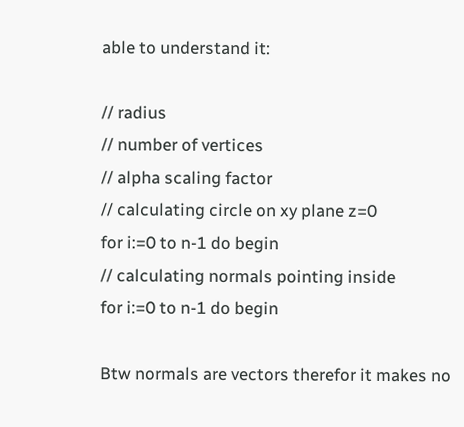able to understand it:

// radius
// number of vertices
// alpha scaling factor
// calculating circle on xy plane z=0
for i:=0 to n-1 do begin
// calculating normals pointing inside
for i:=0 to n-1 do begin

Btw normals are vectors therefor it makes no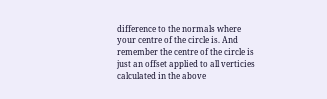difference to the normals where your centre of the circle is. And remember the centre of the circle is just an offset applied to all verticies calculated in the above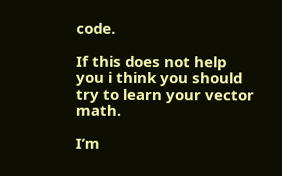code.

If this does not help you i think you should try to learn your vector math.

I’m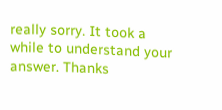really sorry. It took a while to understand your answer. Thanks